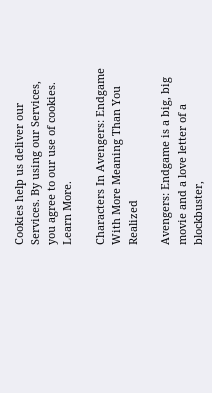Cookies help us deliver our Services. By using our Services, you agree to our use of cookies. Learn More.

Characters In Avengers: Endgame With More Meaning Than You Realized

Avengers: Endgame is a big, big movie and a love letter of a blockbuster,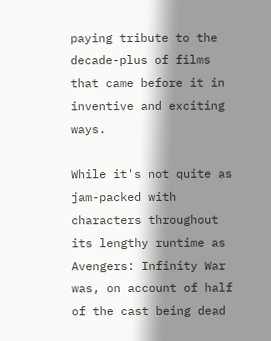paying tribute to the decade-plus of films that came before it in inventive and exciting ways.

While it's not quite as jam-packed with characters throughout its lengthy runtime as Avengers: Infinity War was, on account of half of the cast being dead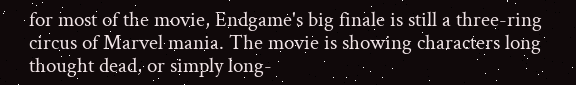for most of the movie, Endgame's big finale is still a three-ring circus of Marvel mania. The movie is showing characters long thought dead, or simply long-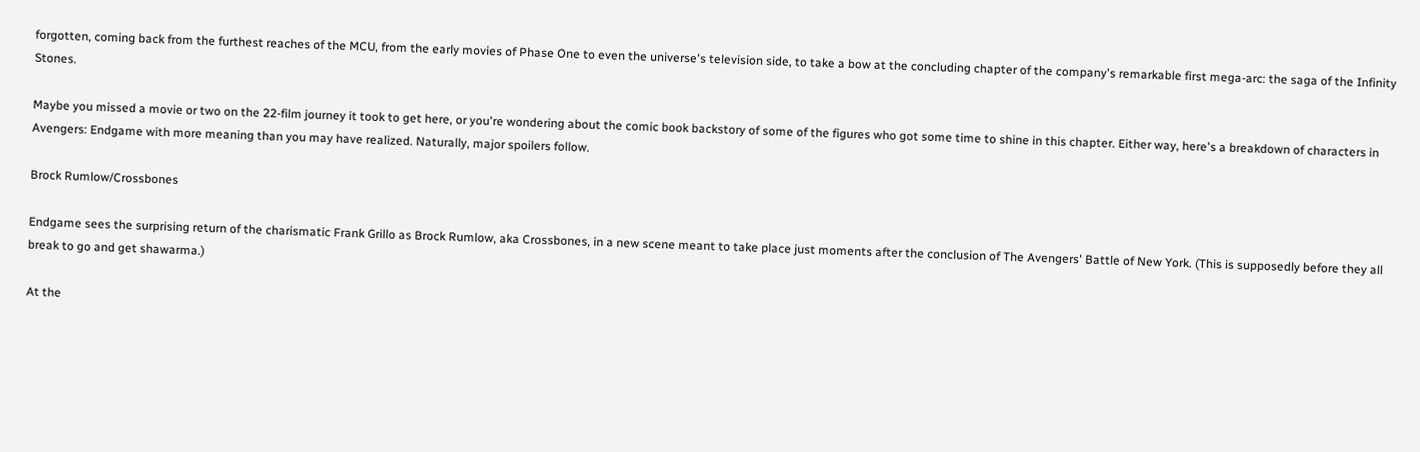forgotten, coming back from the furthest reaches of the MCU, from the early movies of Phase One to even the universe's television side, to take a bow at the concluding chapter of the company's remarkable first mega-arc: the saga of the Infinity Stones.

Maybe you missed a movie or two on the 22-film journey it took to get here, or you're wondering about the comic book backstory of some of the figures who got some time to shine in this chapter. Either way, here's a breakdown of characters in Avengers: Endgame with more meaning than you may have realized. Naturally, major spoilers follow.

Brock Rumlow/Crossbones

Endgame sees the surprising return of the charismatic Frank Grillo as Brock Rumlow, aka Crossbones, in a new scene meant to take place just moments after the conclusion of The Avengers' Battle of New York. (This is supposedly before they all break to go and get shawarma.)

At the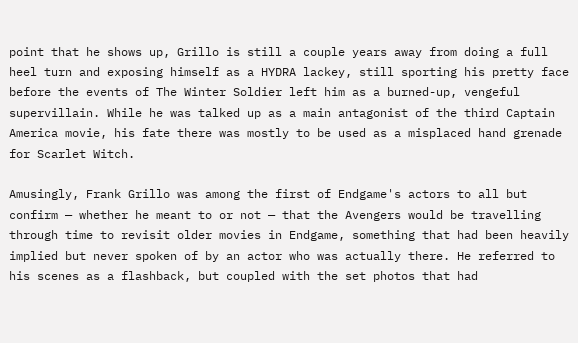point that he shows up, Grillo is still a couple years away from doing a full heel turn and exposing himself as a HYDRA lackey, still sporting his pretty face before the events of The Winter Soldier left him as a burned-up, vengeful supervillain. While he was talked up as a main antagonist of the third Captain America movie, his fate there was mostly to be used as a misplaced hand grenade for Scarlet Witch.

Amusingly, Frank Grillo was among the first of Endgame's actors to all but confirm — whether he meant to or not — that the Avengers would be travelling through time to revisit older movies in Endgame, something that had been heavily implied but never spoken of by an actor who was actually there. He referred to his scenes as a flashback, but coupled with the set photos that had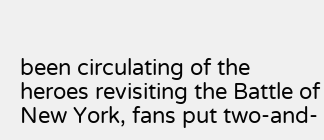been circulating of the heroes revisiting the Battle of New York, fans put two-and-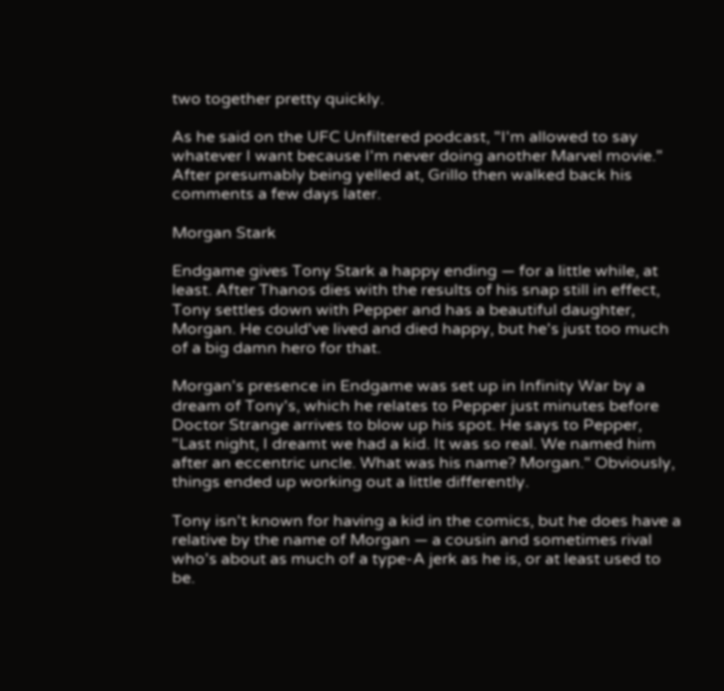two together pretty quickly.

As he said on the UFC Unfiltered podcast, "I'm allowed to say whatever I want because I'm never doing another Marvel movie." After presumably being yelled at, Grillo then walked back his comments a few days later.

Morgan Stark

Endgame gives Tony Stark a happy ending — for a little while, at least. After Thanos dies with the results of his snap still in effect, Tony settles down with Pepper and has a beautiful daughter, Morgan. He could've lived and died happy, but he's just too much of a big damn hero for that.

Morgan's presence in Endgame was set up in Infinity War by a dream of Tony's, which he relates to Pepper just minutes before Doctor Strange arrives to blow up his spot. He says to Pepper, "Last night, I dreamt we had a kid. It was so real. We named him after an eccentric uncle. What was his name? Morgan." Obviously, things ended up working out a little differently.

Tony isn't known for having a kid in the comics, but he does have a relative by the name of Morgan — a cousin and sometimes rival who's about as much of a type-A jerk as he is, or at least used to be.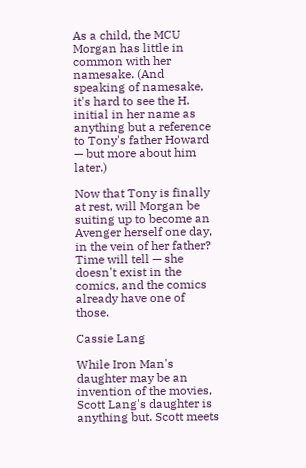As a child, the MCU Morgan has little in common with her namesake. (And speaking of namesake, it's hard to see the H. initial in her name as anything but a reference to Tony's father Howard — but more about him later.)

Now that Tony is finally at rest, will Morgan be suiting up to become an Avenger herself one day, in the vein of her father? Time will tell — she doesn't exist in the comics, and the comics already have one of those.

Cassie Lang

While Iron Man's daughter may be an invention of the movies, Scott Lang's daughter is anything but. Scott meets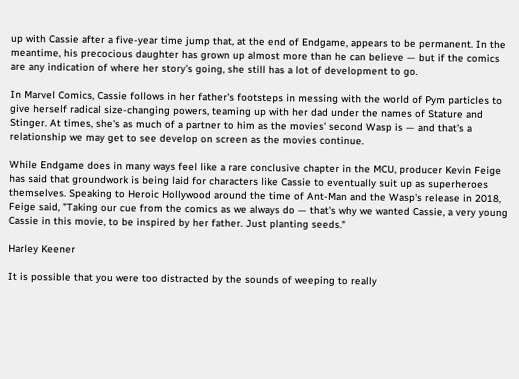up with Cassie after a five-year time jump that, at the end of Endgame, appears to be permanent. In the meantime, his precocious daughter has grown up almost more than he can believe — but if the comics are any indication of where her story's going, she still has a lot of development to go.

In Marvel Comics, Cassie follows in her father's footsteps in messing with the world of Pym particles to give herself radical size-changing powers, teaming up with her dad under the names of Stature and Stinger. At times, she's as much of a partner to him as the movies' second Wasp is — and that's a relationship we may get to see develop on screen as the movies continue.

While Endgame does in many ways feel like a rare conclusive chapter in the MCU, producer Kevin Feige has said that groundwork is being laid for characters like Cassie to eventually suit up as superheroes themselves. Speaking to Heroic Hollywood around the time of Ant-Man and the Wasp's release in 2018, Feige said, "Taking our cue from the comics as we always do — that's why we wanted Cassie, a very young Cassie in this movie, to be inspired by her father. Just planting seeds."

Harley Keener

It is possible that you were too distracted by the sounds of weeping to really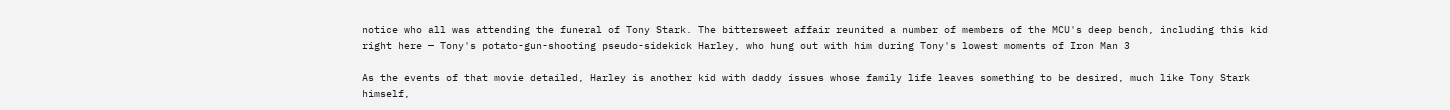notice who all was attending the funeral of Tony Stark. The bittersweet affair reunited a number of members of the MCU's deep bench, including this kid right here — Tony's potato-gun-shooting pseudo-sidekick Harley, who hung out with him during Tony's lowest moments of Iron Man 3

As the events of that movie detailed, Harley is another kid with daddy issues whose family life leaves something to be desired, much like Tony Stark himself,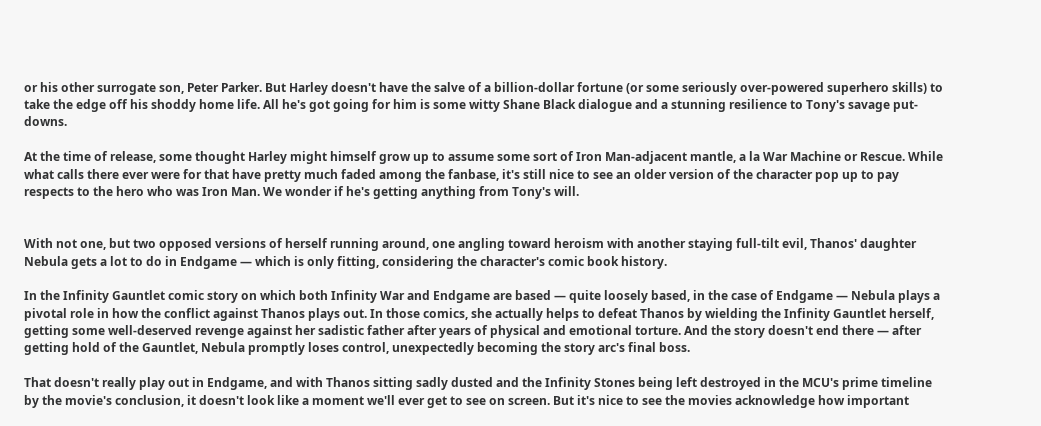or his other surrogate son, Peter Parker. But Harley doesn't have the salve of a billion-dollar fortune (or some seriously over-powered superhero skills) to take the edge off his shoddy home life. All he's got going for him is some witty Shane Black dialogue and a stunning resilience to Tony's savage put-downs.

At the time of release, some thought Harley might himself grow up to assume some sort of Iron Man-adjacent mantle, a la War Machine or Rescue. While what calls there ever were for that have pretty much faded among the fanbase, it's still nice to see an older version of the character pop up to pay respects to the hero who was Iron Man. We wonder if he's getting anything from Tony's will.


With not one, but two opposed versions of herself running around, one angling toward heroism with another staying full-tilt evil, Thanos' daughter Nebula gets a lot to do in Endgame — which is only fitting, considering the character's comic book history.

In the Infinity Gauntlet comic story on which both Infinity War and Endgame are based — quite loosely based, in the case of Endgame — Nebula plays a pivotal role in how the conflict against Thanos plays out. In those comics, she actually helps to defeat Thanos by wielding the Infinity Gauntlet herself, getting some well-deserved revenge against her sadistic father after years of physical and emotional torture. And the story doesn't end there — after getting hold of the Gauntlet, Nebula promptly loses control, unexpectedly becoming the story arc's final boss.

That doesn't really play out in Endgame, and with Thanos sitting sadly dusted and the Infinity Stones being left destroyed in the MCU's prime timeline by the movie's conclusion, it doesn't look like a moment we'll ever get to see on screen. But it's nice to see the movies acknowledge how important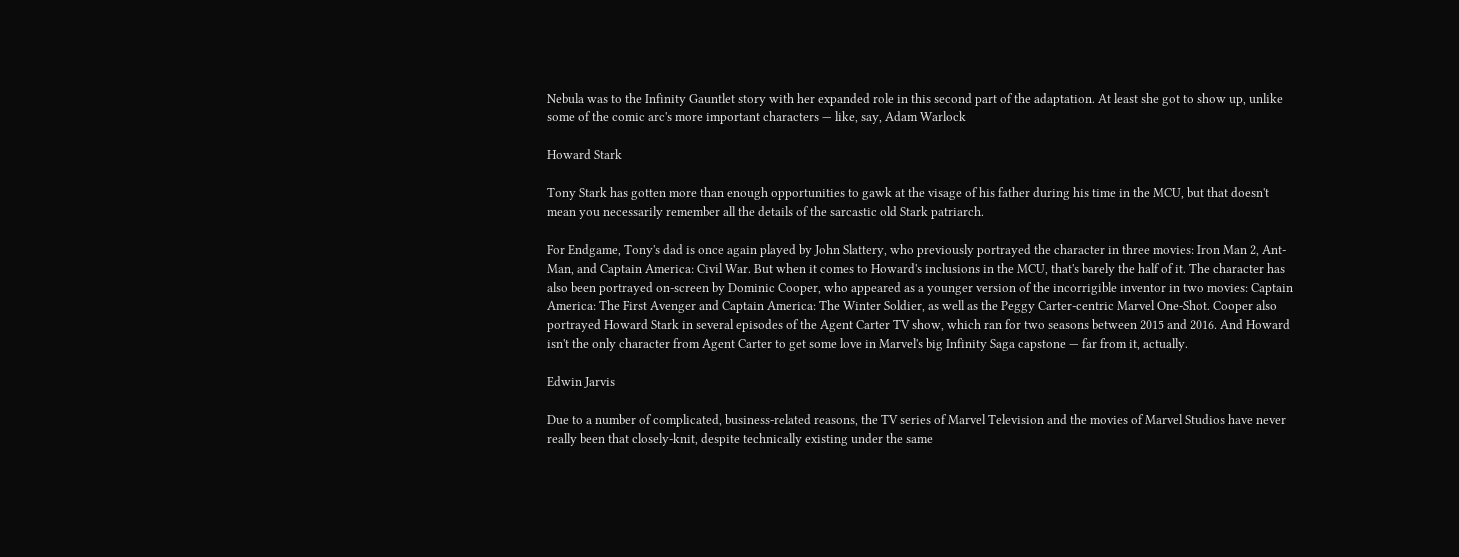Nebula was to the Infinity Gauntlet story with her expanded role in this second part of the adaptation. At least she got to show up, unlike some of the comic arc's more important characters — like, say, Adam Warlock

Howard Stark

Tony Stark has gotten more than enough opportunities to gawk at the visage of his father during his time in the MCU, but that doesn't mean you necessarily remember all the details of the sarcastic old Stark patriarch.

For Endgame, Tony's dad is once again played by John Slattery, who previously portrayed the character in three movies: Iron Man 2, Ant-Man, and Captain America: Civil War. But when it comes to Howard's inclusions in the MCU, that's barely the half of it. The character has also been portrayed on-screen by Dominic Cooper, who appeared as a younger version of the incorrigible inventor in two movies: Captain America: The First Avenger and Captain America: The Winter Soldier, as well as the Peggy Carter-centric Marvel One-Shot. Cooper also portrayed Howard Stark in several episodes of the Agent Carter TV show, which ran for two seasons between 2015 and 2016. And Howard isn't the only character from Agent Carter to get some love in Marvel's big Infinity Saga capstone — far from it, actually.

Edwin Jarvis

Due to a number of complicated, business-related reasons, the TV series of Marvel Television and the movies of Marvel Studios have never really been that closely-knit, despite technically existing under the same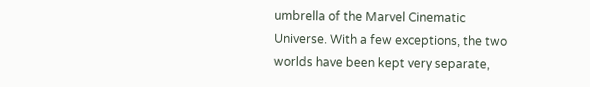umbrella of the Marvel Cinematic Universe. With a few exceptions, the two worlds have been kept very separate,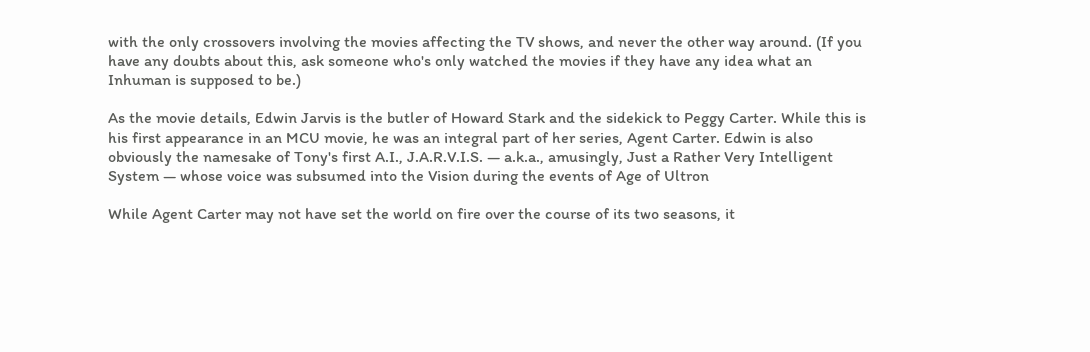with the only crossovers involving the movies affecting the TV shows, and never the other way around. (If you have any doubts about this, ask someone who's only watched the movies if they have any idea what an Inhuman is supposed to be.)

As the movie details, Edwin Jarvis is the butler of Howard Stark and the sidekick to Peggy Carter. While this is his first appearance in an MCU movie, he was an integral part of her series, Agent Carter. Edwin is also obviously the namesake of Tony's first A.I., J.A.R.V.I.S. — a.k.a., amusingly, Just a Rather Very Intelligent System — whose voice was subsumed into the Vision during the events of Age of Ultron

While Agent Carter may not have set the world on fire over the course of its two seasons, it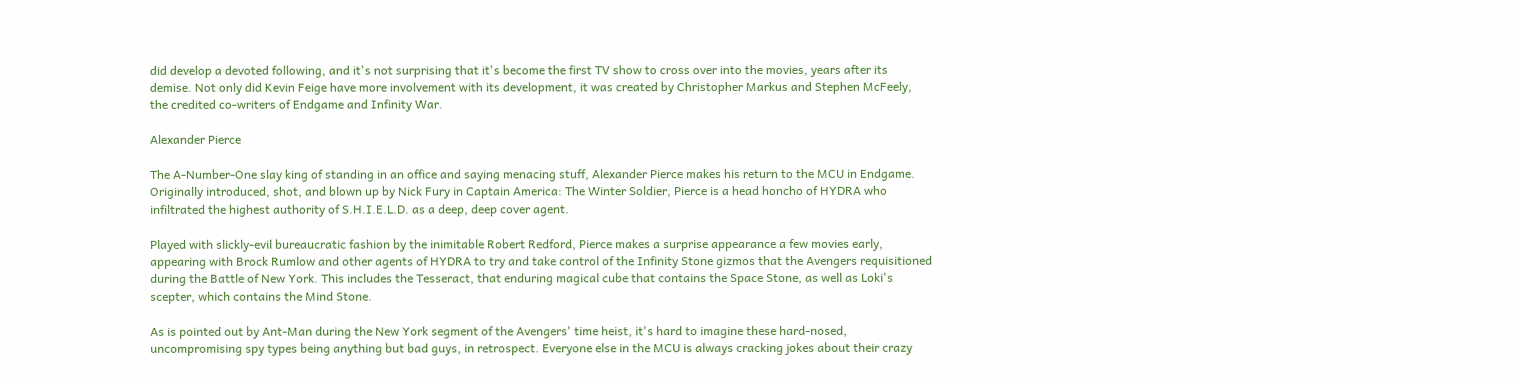did develop a devoted following, and it's not surprising that it's become the first TV show to cross over into the movies, years after its demise. Not only did Kevin Feige have more involvement with its development, it was created by Christopher Markus and Stephen McFeely, the credited co-writers of Endgame and Infinity War.

Alexander Pierce

The A-Number-One slay king of standing in an office and saying menacing stuff, Alexander Pierce makes his return to the MCU in Endgame. Originally introduced, shot, and blown up by Nick Fury in Captain America: The Winter Soldier, Pierce is a head honcho of HYDRA who infiltrated the highest authority of S.H.I.E.L.D. as a deep, deep cover agent.

Played with slickly-evil bureaucratic fashion by the inimitable Robert Redford, Pierce makes a surprise appearance a few movies early, appearing with Brock Rumlow and other agents of HYDRA to try and take control of the Infinity Stone gizmos that the Avengers requisitioned during the Battle of New York. This includes the Tesseract, that enduring magical cube that contains the Space Stone, as well as Loki's scepter, which contains the Mind Stone.

As is pointed out by Ant-Man during the New York segment of the Avengers' time heist, it's hard to imagine these hard-nosed, uncompromising spy types being anything but bad guys, in retrospect. Everyone else in the MCU is always cracking jokes about their crazy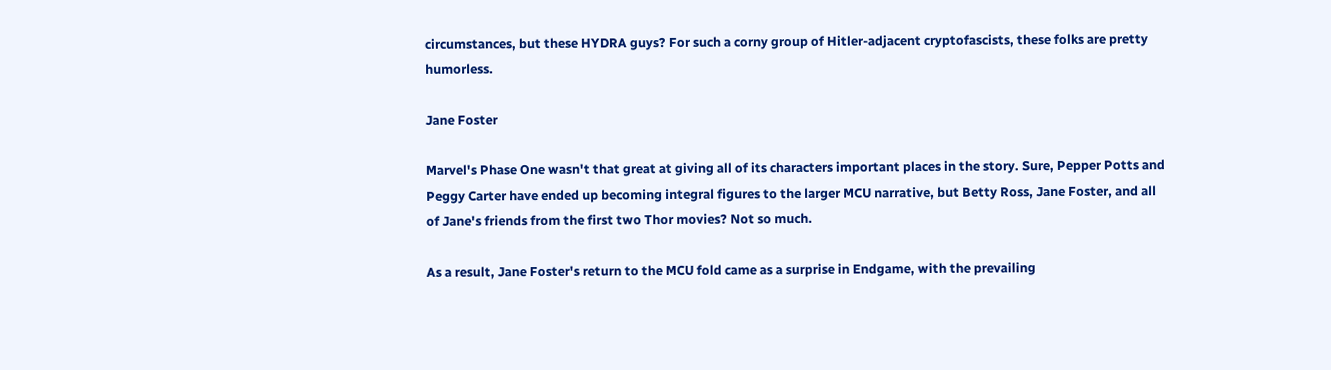circumstances, but these HYDRA guys? For such a corny group of Hitler-adjacent cryptofascists, these folks are pretty humorless.

Jane Foster

Marvel's Phase One wasn't that great at giving all of its characters important places in the story. Sure, Pepper Potts and Peggy Carter have ended up becoming integral figures to the larger MCU narrative, but Betty Ross, Jane Foster, and all of Jane's friends from the first two Thor movies? Not so much.

As a result, Jane Foster's return to the MCU fold came as a surprise in Endgame, with the prevailing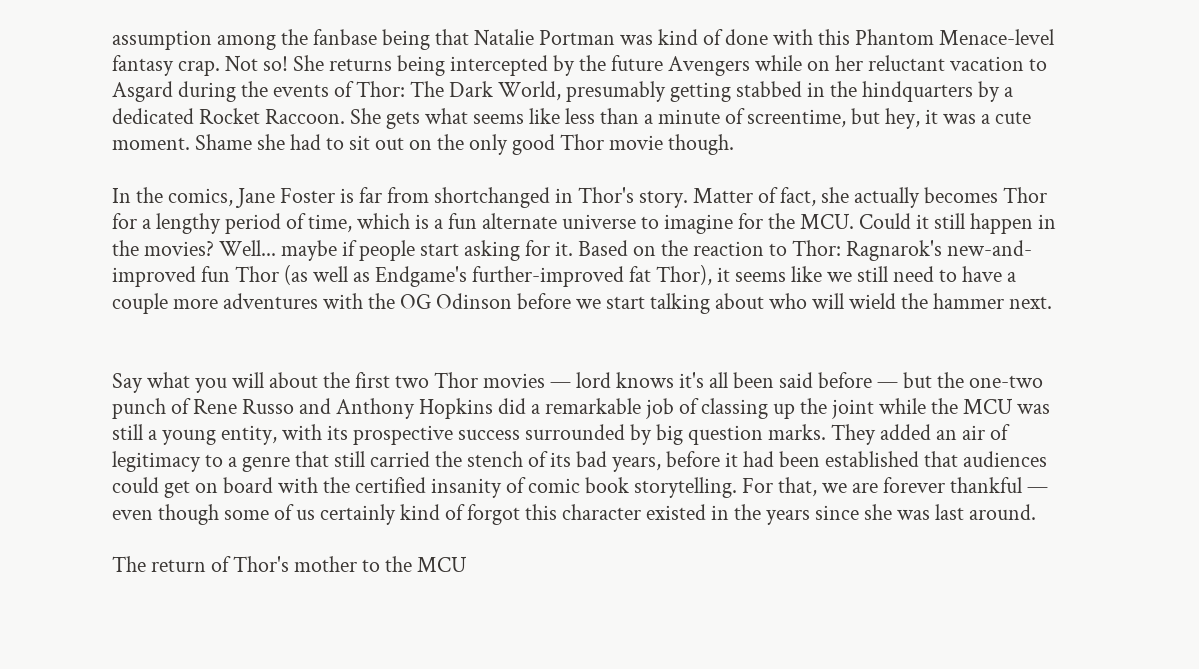assumption among the fanbase being that Natalie Portman was kind of done with this Phantom Menace-level fantasy crap. Not so! She returns being intercepted by the future Avengers while on her reluctant vacation to Asgard during the events of Thor: The Dark World, presumably getting stabbed in the hindquarters by a dedicated Rocket Raccoon. She gets what seems like less than a minute of screentime, but hey, it was a cute moment. Shame she had to sit out on the only good Thor movie though.

In the comics, Jane Foster is far from shortchanged in Thor's story. Matter of fact, she actually becomes Thor for a lengthy period of time, which is a fun alternate universe to imagine for the MCU. Could it still happen in the movies? Well... maybe if people start asking for it. Based on the reaction to Thor: Ragnarok's new-and-improved fun Thor (as well as Endgame's further-improved fat Thor), it seems like we still need to have a couple more adventures with the OG Odinson before we start talking about who will wield the hammer next.


Say what you will about the first two Thor movies — lord knows it's all been said before — but the one-two punch of Rene Russo and Anthony Hopkins did a remarkable job of classing up the joint while the MCU was still a young entity, with its prospective success surrounded by big question marks. They added an air of legitimacy to a genre that still carried the stench of its bad years, before it had been established that audiences could get on board with the certified insanity of comic book storytelling. For that, we are forever thankful — even though some of us certainly kind of forgot this character existed in the years since she was last around.

The return of Thor's mother to the MCU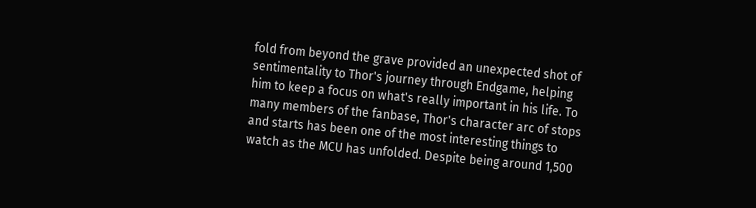fold from beyond the grave provided an unexpected shot of sentimentality to Thor's journey through Endgame, helping him to keep a focus on what's really important in his life. To many members of the fanbase, Thor's character arc of stops and starts has been one of the most interesting things to watch as the MCU has unfolded. Despite being around 1,500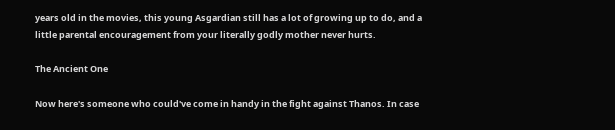years old in the movies, this young Asgardian still has a lot of growing up to do, and a little parental encouragement from your literally godly mother never hurts.

The Ancient One

Now here's someone who could've come in handy in the fight against Thanos. In case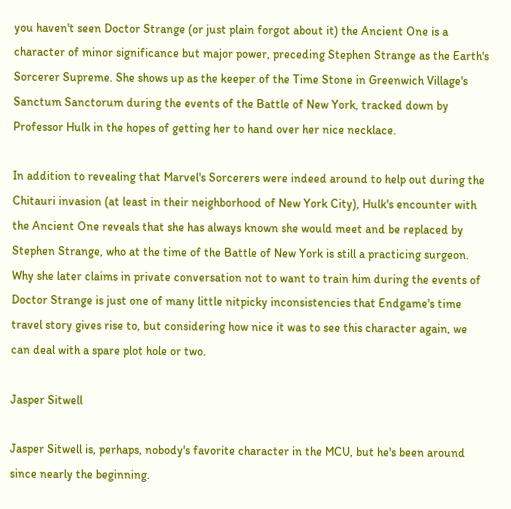you haven't seen Doctor Strange (or just plain forgot about it) the Ancient One is a character of minor significance but major power, preceding Stephen Strange as the Earth's Sorcerer Supreme. She shows up as the keeper of the Time Stone in Greenwich Village's Sanctum Sanctorum during the events of the Battle of New York, tracked down by Professor Hulk in the hopes of getting her to hand over her nice necklace.

In addition to revealing that Marvel's Sorcerers were indeed around to help out during the Chitauri invasion (at least in their neighborhood of New York City), Hulk's encounter with the Ancient One reveals that she has always known she would meet and be replaced by Stephen Strange, who at the time of the Battle of New York is still a practicing surgeon. Why she later claims in private conversation not to want to train him during the events of Doctor Strange is just one of many little nitpicky inconsistencies that Endgame's time travel story gives rise to, but considering how nice it was to see this character again, we can deal with a spare plot hole or two.

Jasper Sitwell

Jasper Sitwell is, perhaps, nobody's favorite character in the MCU, but he's been around since nearly the beginning.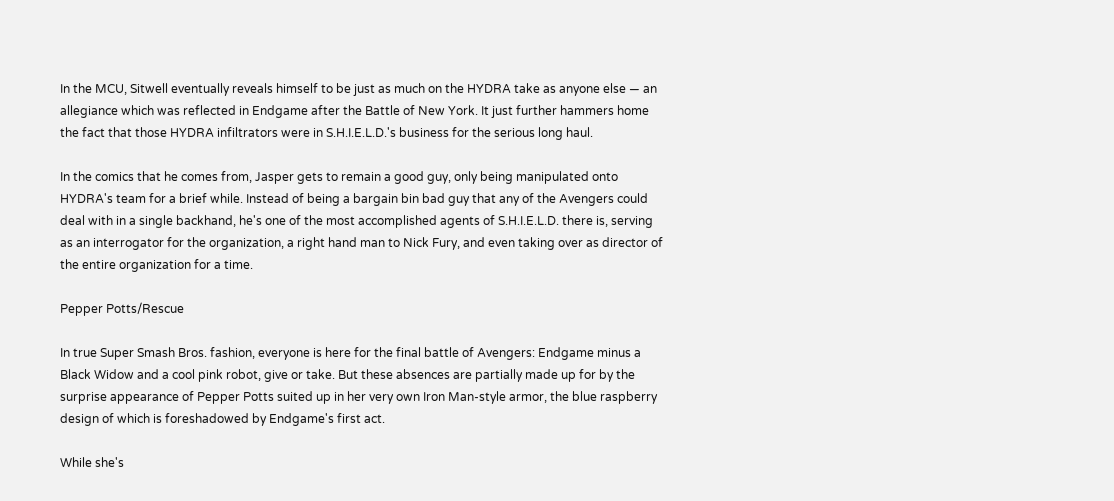In the MCU, Sitwell eventually reveals himself to be just as much on the HYDRA take as anyone else — an allegiance which was reflected in Endgame after the Battle of New York. It just further hammers home the fact that those HYDRA infiltrators were in S.H.I.E.L.D.'s business for the serious long haul.

In the comics that he comes from, Jasper gets to remain a good guy, only being manipulated onto HYDRA's team for a brief while. Instead of being a bargain bin bad guy that any of the Avengers could deal with in a single backhand, he's one of the most accomplished agents of S.H.I.E.L.D. there is, serving as an interrogator for the organization, a right hand man to Nick Fury, and even taking over as director of the entire organization for a time.

Pepper Potts/Rescue

In true Super Smash Bros. fashion, everyone is here for the final battle of Avengers: Endgame minus a Black Widow and a cool pink robot, give or take. But these absences are partially made up for by the surprise appearance of Pepper Potts suited up in her very own Iron Man-style armor, the blue raspberry design of which is foreshadowed by Endgame's first act.

While she's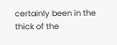certainly been in the thick of the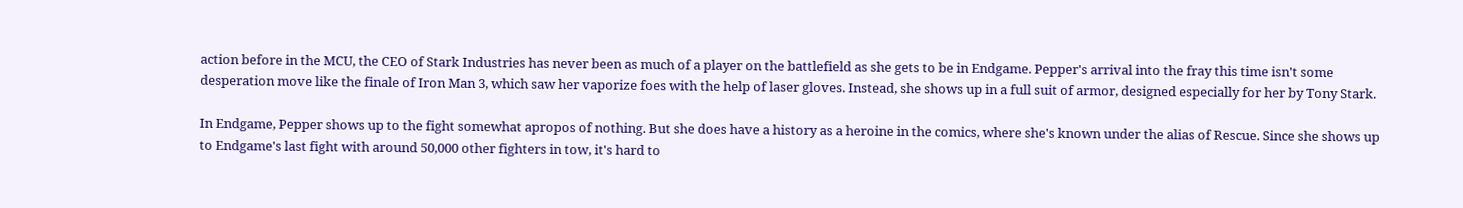action before in the MCU, the CEO of Stark Industries has never been as much of a player on the battlefield as she gets to be in Endgame. Pepper's arrival into the fray this time isn't some desperation move like the finale of Iron Man 3, which saw her vaporize foes with the help of laser gloves. Instead, she shows up in a full suit of armor, designed especially for her by Tony Stark.

In Endgame, Pepper shows up to the fight somewhat apropos of nothing. But she does have a history as a heroine in the comics, where she's known under the alias of Rescue. Since she shows up to Endgame's last fight with around 50,000 other fighters in tow, it's hard to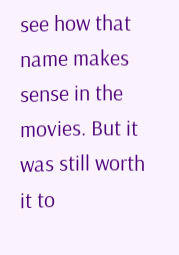see how that name makes sense in the movies. But it was still worth it to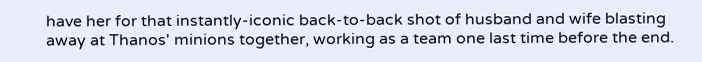have her for that instantly-iconic back-to-back shot of husband and wife blasting away at Thanos' minions together, working as a team one last time before the end.